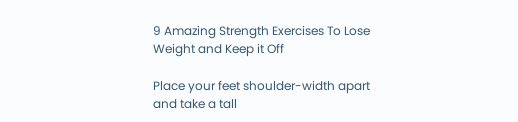9 Amazing Strength Exercises To Lose Weight and Keep it Off

Place your feet shoulder-width apart and take a tall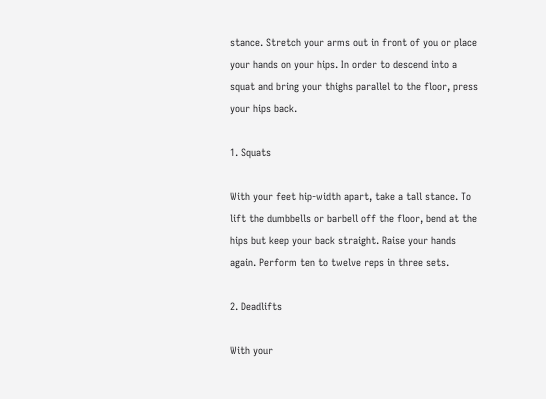stance. Stretch your arms out in front of you or place your hands on your hips. In order to descend into a squat and bring your thighs parallel to the floor, press your hips back.

1. Squats

With your feet hip-width apart, take a tall stance. To lift the dumbbells or barbell off the floor, bend at the hips but keep your back straight. Raise your hands again. Perform ten to twelve reps in three sets.

2. Deadlifts

With your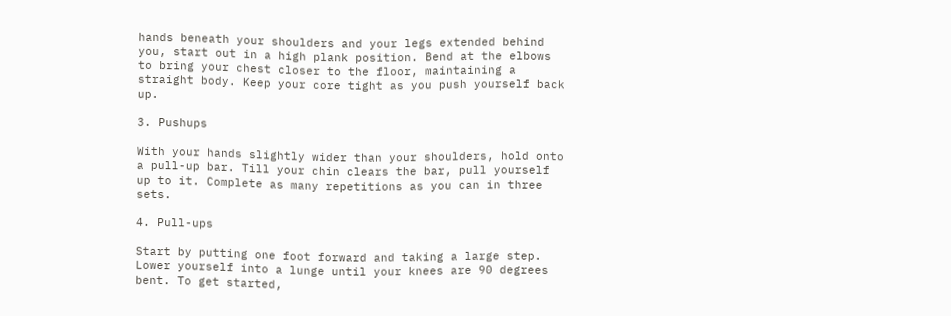hands beneath your shoulders and your legs extended behind you, start out in a high plank position. Bend at the elbows to bring your chest closer to the floor, maintaining a straight body. Keep your core tight as you push yourself back up.

3. Pushups

With your hands slightly wider than your shoulders, hold onto a pull-up bar. Till your chin clears the bar, pull yourself up to it. Complete as many repetitions as you can in three sets.

4. Pull-ups

Start by putting one foot forward and taking a large step. Lower yourself into a lunge until your knees are 90 degrees bent. To get started,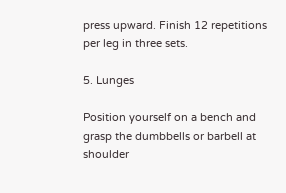press upward. Finish 12 repetitions per leg in three sets.

5. Lunges

Position yourself on a bench and grasp the dumbbells or barbell at shoulder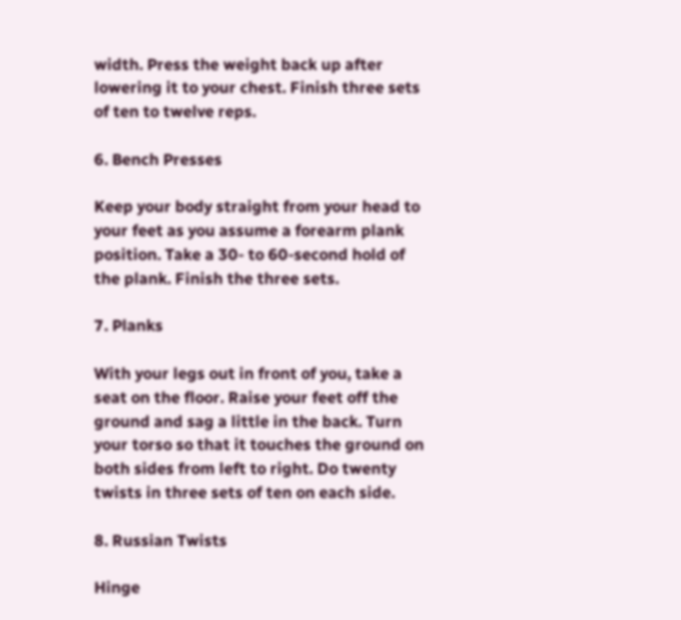width. Press the weight back up after lowering it to your chest. Finish three sets of ten to twelve reps.

6. Bench Presses

Keep your body straight from your head to your feet as you assume a forearm plank position. Take a 30- to 60-second hold of the plank. Finish the three sets.

7. Planks

With your legs out in front of you, take a seat on the floor. Raise your feet off the ground and sag a little in the back. Turn your torso so that it touches the ground on both sides from left to right. Do twenty twists in three sets of ten on each side.

8. Russian Twists

Hinge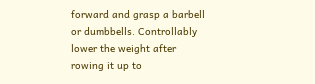forward and grasp a barbell or dumbbells. Controllably lower the weight after rowing it up to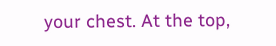your chest. At the top,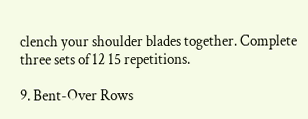clench your shoulder blades together. Complete three sets of 12 15 repetitions.

9. Bent-Over Rows